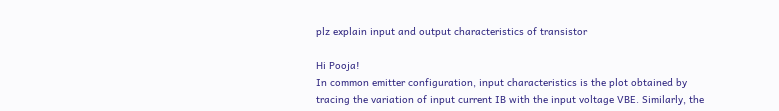plz explain input and output characteristics of transistor

Hi Pooja!
In common emitter configuration, input characteristics is the plot obtained by tracing the variation of input current IB with the input voltage VBE. Similarly, the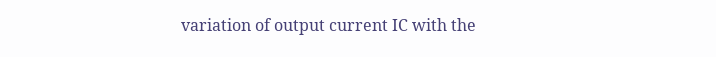variation of output current IC with the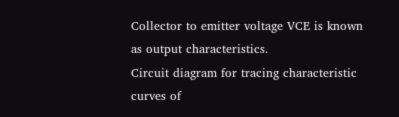Collector to emitter voltage VCE is known as output characteristics.
Circuit diagram for tracing characteristic curves of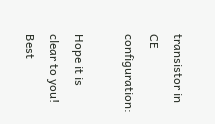transistor in CE configuration:

Hope it is clear to you!
Best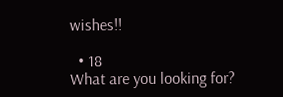wishes!!

  • 18
What are you looking for?